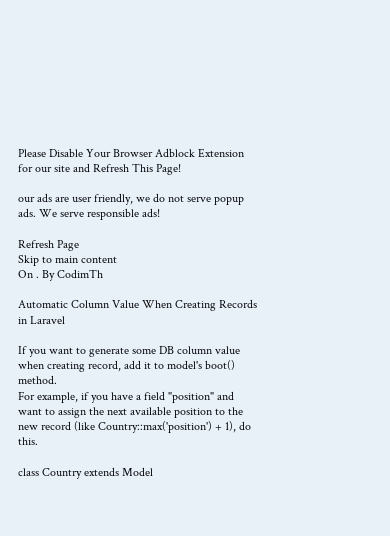Please Disable Your Browser Adblock Extension for our site and Refresh This Page!

our ads are user friendly, we do not serve popup ads. We serve responsible ads!

Refresh Page
Skip to main content
On . By CodimTh

Automatic Column Value When Creating Records in Laravel

If you want to generate some DB column value when creating record, add it to model's boot() method.
For example, if you have a field "position" and want to assign the next available position to the new record (like Country::max('position') + 1), do this.

class Country extends Model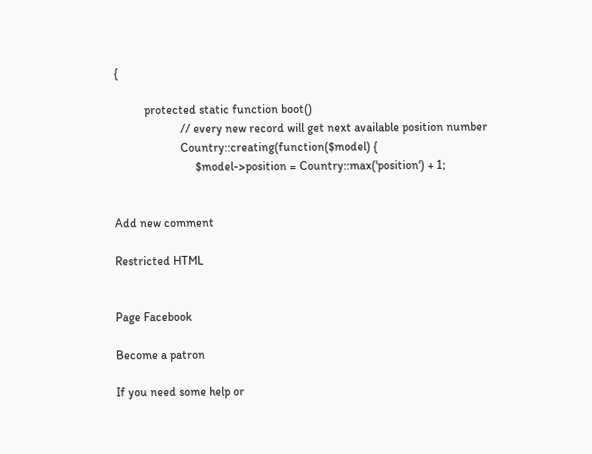{

          protected static function boot()
                      // every new record will get next available position number
                      Country::creating(function($model) {
                           $model->position = Country::max('position') + 1;


Add new comment

Restricted HTML


Page Facebook

Become a patron

If you need some help or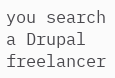you search a Drupal freelancer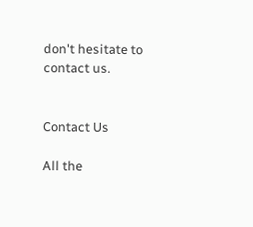don't hesitate to contact us.


Contact Us

All the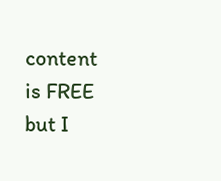content is FREE but I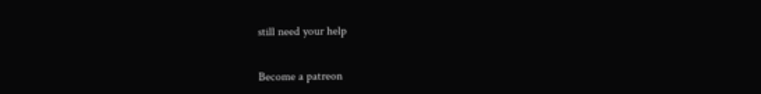still need your help


Become a patreon